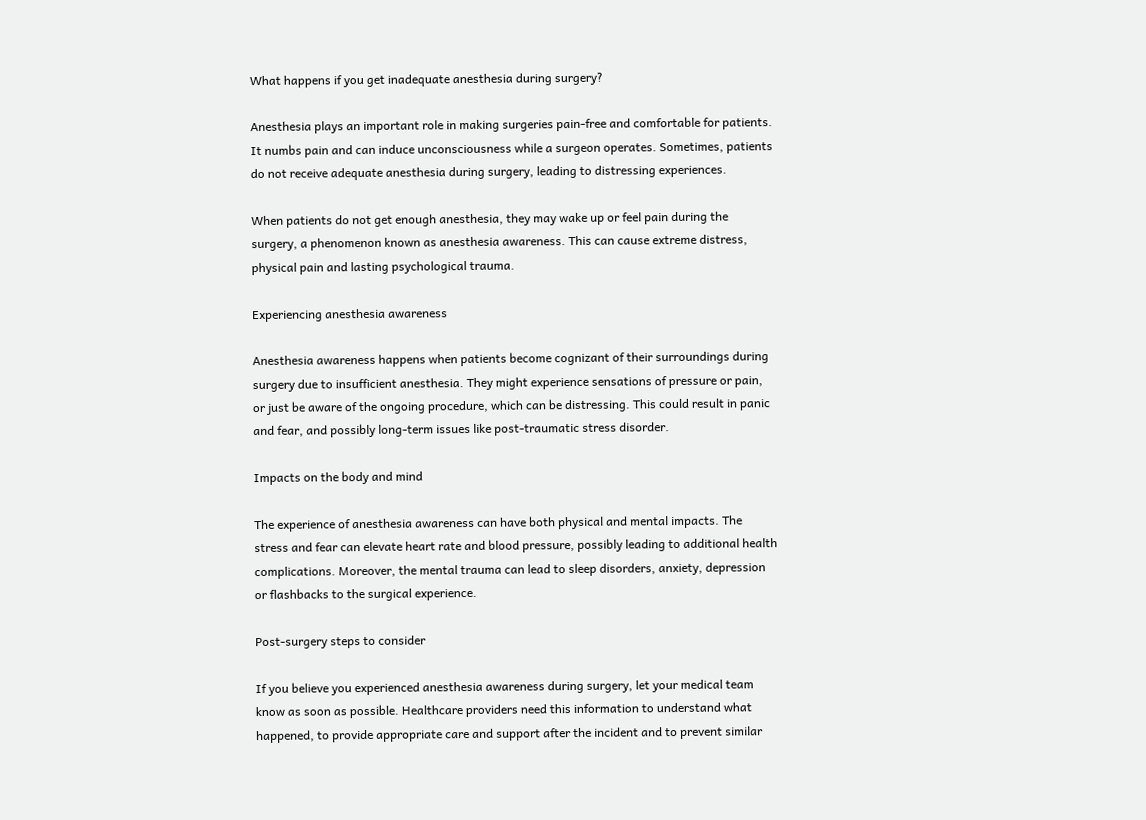What happens if you get inadequate anesthesia during surgery?

Anesthesia plays an important role in making surgeries pain-free and comfortable for patients. It numbs pain and can induce unconsciousness while a surgeon operates. Sometimes, patients do not receive adequate anesthesia during surgery, leading to distressing experiences.

When patients do not get enough anesthesia, they may wake up or feel pain during the surgery, a phenomenon known as anesthesia awareness. This can cause extreme distress, physical pain and lasting psychological trauma.

Experiencing anesthesia awareness

Anesthesia awareness happens when patients become cognizant of their surroundings during surgery due to insufficient anesthesia. They might experience sensations of pressure or pain, or just be aware of the ongoing procedure, which can be distressing. This could result in panic and fear, and possibly long-term issues like post-traumatic stress disorder.

Impacts on the body and mind

The experience of anesthesia awareness can have both physical and mental impacts. The stress and fear can elevate heart rate and blood pressure, possibly leading to additional health complications. Moreover, the mental trauma can lead to sleep disorders, anxiety, depression or flashbacks to the surgical experience.

Post-surgery steps to consider

If you believe you experienced anesthesia awareness during surgery, let your medical team know as soon as possible. Healthcare providers need this information to understand what happened, to provide appropriate care and support after the incident and to prevent similar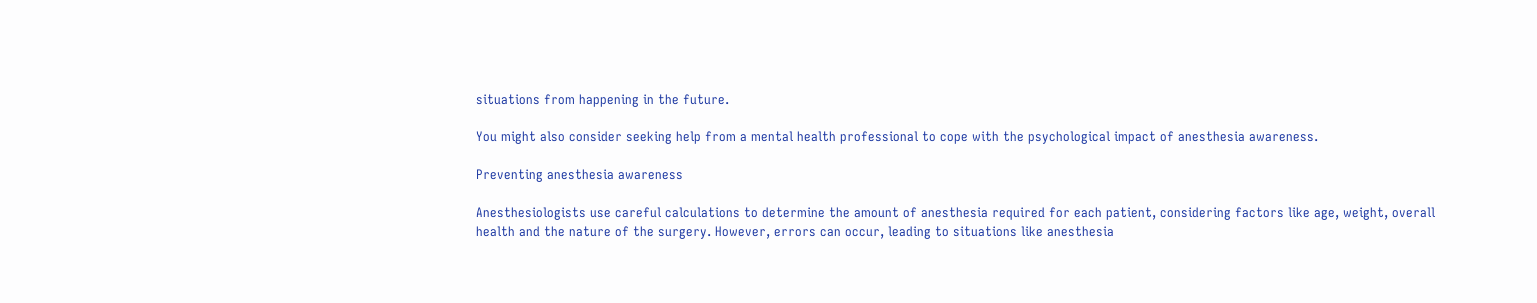situations from happening in the future.

You might also consider seeking help from a mental health professional to cope with the psychological impact of anesthesia awareness.

Preventing anesthesia awareness

Anesthesiologists use careful calculations to determine the amount of anesthesia required for each patient, considering factors like age, weight, overall health and the nature of the surgery. However, errors can occur, leading to situations like anesthesia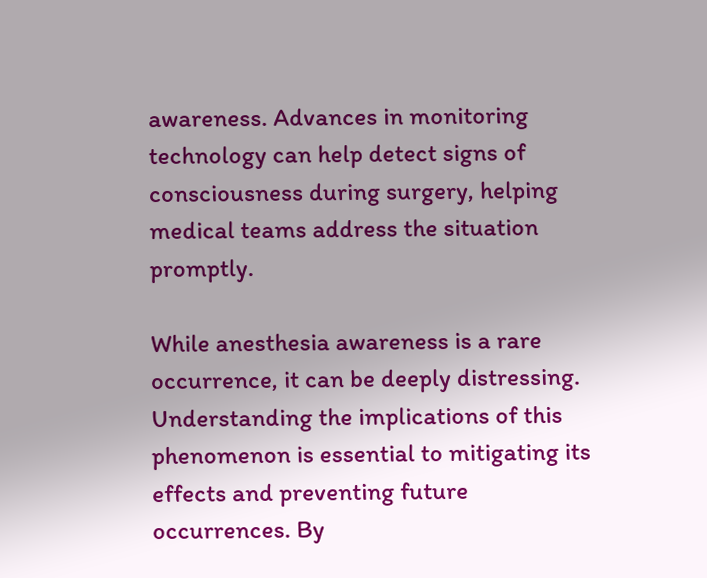awareness. Advances in monitoring technology can help detect signs of consciousness during surgery, helping medical teams address the situation promptly.

While anesthesia awareness is a rare occurrence, it can be deeply distressing. Understanding the implications of this phenomenon is essential to mitigating its effects and preventing future occurrences. By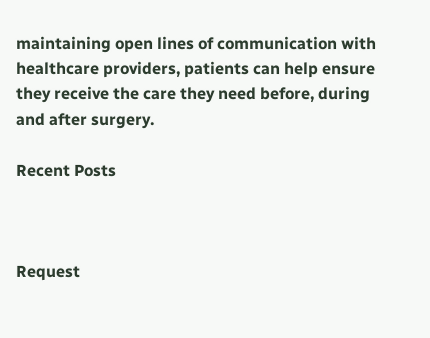maintaining open lines of communication with healthcare providers, patients can help ensure they receive the care they need before, during and after surgery.

Recent Posts



Request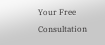Your Free Consultation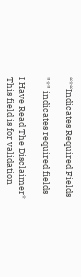“*“Indicates Required Fields

"*" indicates required fields

I Have Read The Disclaimer*
This field is for validation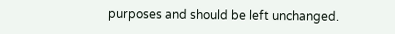purposes and should be left unchanged.